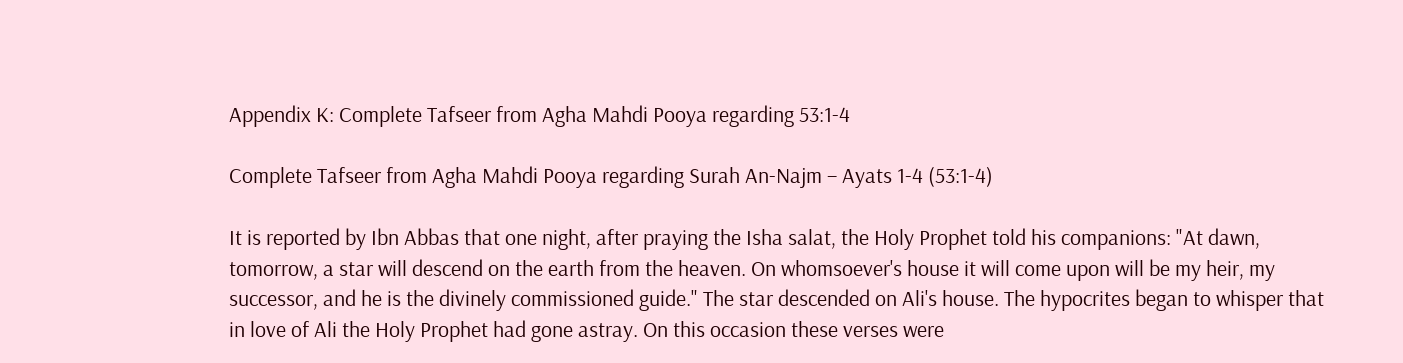Appendix K: Complete Tafseer from Agha Mahdi Pooya regarding 53:1-4

Complete Tafseer from Agha Mahdi Pooya regarding Surah An-Najm – Ayats 1-4 (53:1-4)

It is reported by Ibn Abbas that one night, after praying the Isha salat, the Holy Prophet told his companions: "At dawn, tomorrow, a star will descend on the earth from the heaven. On whomsoever's house it will come upon will be my heir, my successor, and he is the divinely commissioned guide." The star descended on Ali's house. The hypocrites began to whisper that in love of Ali the Holy Prophet had gone astray. On this occasion these verses were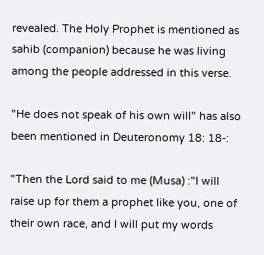revealed. The Holy Prophet is mentioned as sahib (companion) because he was living among the people addressed in this verse.

"He does not speak of his own will" has also been mentioned in Deuteronomy 18: 18-:

"Then the Lord said to me (Musa) :"I will raise up for them a prophet like you, one of their own race, and I will put my words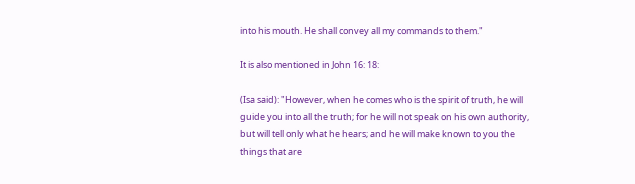into his mouth. He shall convey all my commands to them."

It is also mentioned in John 16: 18:

(Isa said): "However, when he comes who is the spirit of truth, he will guide you into all the truth; for he will not speak on his own authority, but will tell only what he hears; and he will make known to you the things that are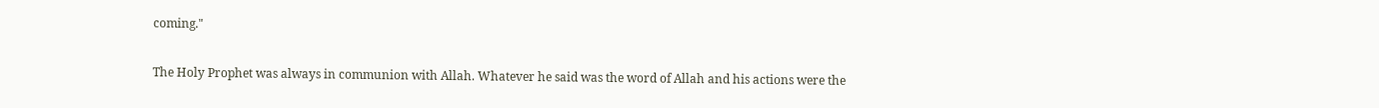coming."

The Holy Prophet was always in communion with Allah. Whatever he said was the word of Allah and his actions were the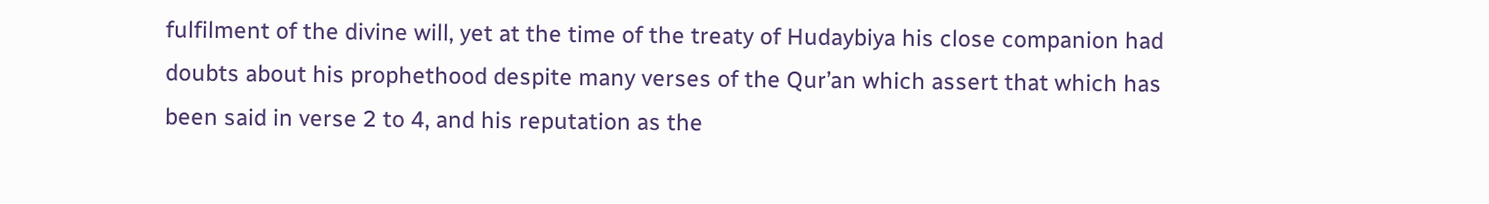fulfilment of the divine will, yet at the time of the treaty of Hudaybiya his close companion had doubts about his prophethood despite many verses of the Qur’an which assert that which has been said in verse 2 to 4, and his reputation as the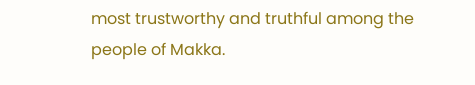most trustworthy and truthful among the people of Makka.